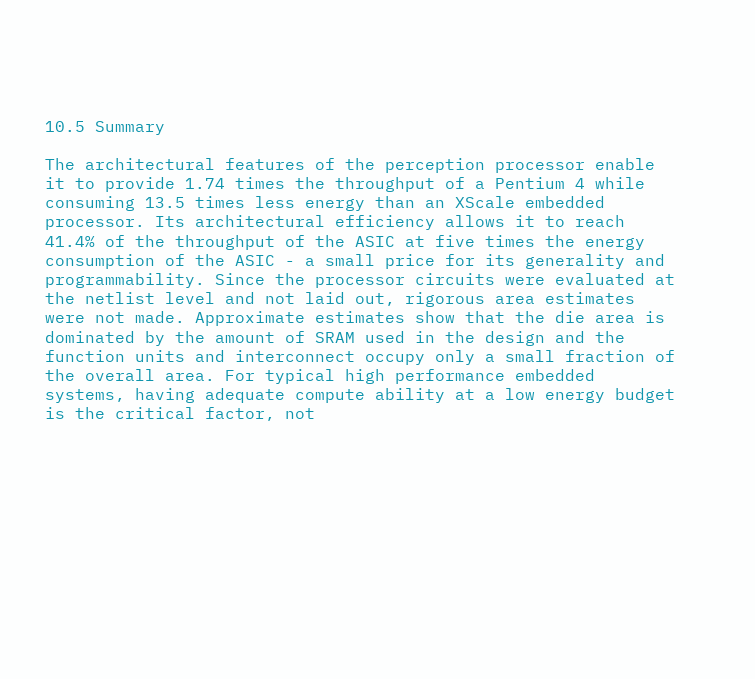10.5 Summary

The architectural features of the perception processor enable it to provide 1.74 times the throughput of a Pentium 4 while consuming 13.5 times less energy than an XScale embedded processor. Its architectural efficiency allows it to reach 41.4% of the throughput of the ASIC at five times the energy consumption of the ASIC - a small price for its generality and programmability. Since the processor circuits were evaluated at the netlist level and not laid out, rigorous area estimates were not made. Approximate estimates show that the die area is dominated by the amount of SRAM used in the design and the function units and interconnect occupy only a small fraction of the overall area. For typical high performance embedded systems, having adequate compute ability at a low energy budget is the critical factor, not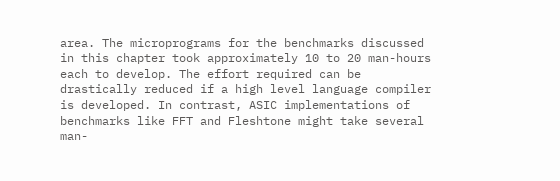area. The microprograms for the benchmarks discussed in this chapter took approximately 10 to 20 man-hours each to develop. The effort required can be drastically reduced if a high level language compiler is developed. In contrast, ASIC implementations of benchmarks like FFT and Fleshtone might take several man-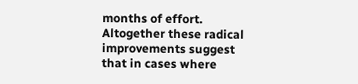months of effort. Altogether these radical improvements suggest that in cases where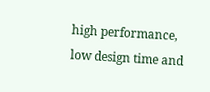high performance, low design time and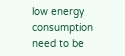low energy consumption need to be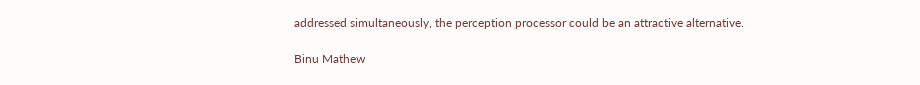addressed simultaneously, the perception processor could be an attractive alternative.

Binu Mathew